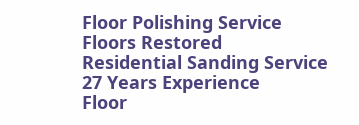Floor Polishing Service
Floors Restored
Residential Sanding Service
27 Years Experience
Floor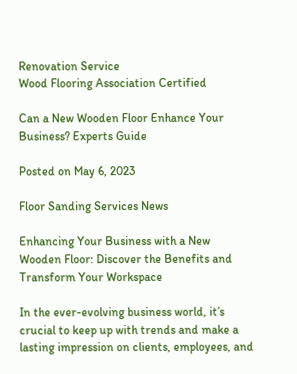Renovation Service
Wood Flooring Association Certified

Can a New Wooden Floor Enhance Your Business? Experts Guide

Posted on May 6, 2023

Floor Sanding Services News

Enhancing Your Business with a New Wooden Floor: Discover the Benefits and Transform Your Workspace

In the ever-evolving business world, it’s crucial to keep up with trends and make a lasting impression on clients, employees, and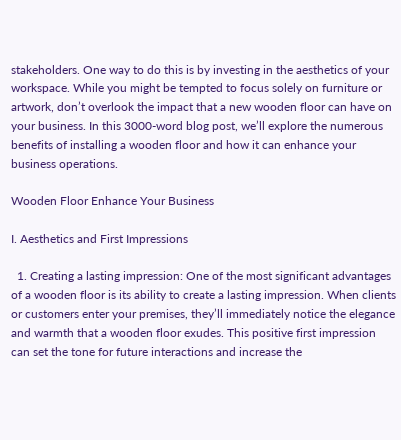stakeholders. One way to do this is by investing in the aesthetics of your workspace. While you might be tempted to focus solely on furniture or artwork, don’t overlook the impact that a new wooden floor can have on your business. In this 3000-word blog post, we’ll explore the numerous benefits of installing a wooden floor and how it can enhance your business operations.

Wooden Floor Enhance Your Business

I. Aesthetics and First Impressions

  1. Creating a lasting impression: One of the most significant advantages of a wooden floor is its ability to create a lasting impression. When clients or customers enter your premises, they’ll immediately notice the elegance and warmth that a wooden floor exudes. This positive first impression can set the tone for future interactions and increase the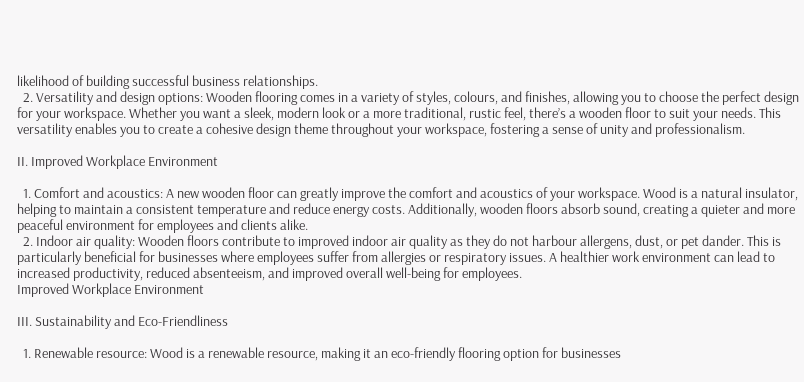likelihood of building successful business relationships.
  2. Versatility and design options: Wooden flooring comes in a variety of styles, colours, and finishes, allowing you to choose the perfect design for your workspace. Whether you want a sleek, modern look or a more traditional, rustic feel, there’s a wooden floor to suit your needs. This versatility enables you to create a cohesive design theme throughout your workspace, fostering a sense of unity and professionalism.

II. Improved Workplace Environment

  1. Comfort and acoustics: A new wooden floor can greatly improve the comfort and acoustics of your workspace. Wood is a natural insulator, helping to maintain a consistent temperature and reduce energy costs. Additionally, wooden floors absorb sound, creating a quieter and more peaceful environment for employees and clients alike.
  2. Indoor air quality: Wooden floors contribute to improved indoor air quality as they do not harbour allergens, dust, or pet dander. This is particularly beneficial for businesses where employees suffer from allergies or respiratory issues. A healthier work environment can lead to increased productivity, reduced absenteeism, and improved overall well-being for employees.
Improved Workplace Environment

III. Sustainability and Eco-Friendliness

  1. Renewable resource: Wood is a renewable resource, making it an eco-friendly flooring option for businesses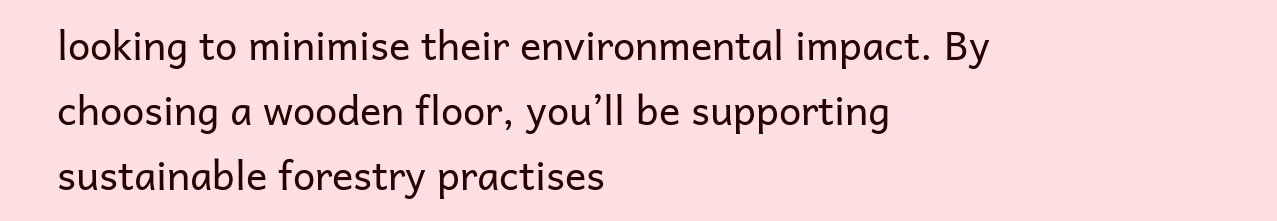looking to minimise their environmental impact. By choosing a wooden floor, you’ll be supporting sustainable forestry practises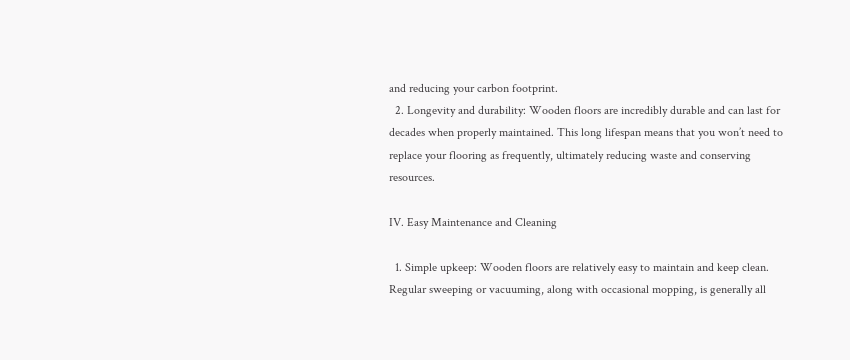and reducing your carbon footprint.
  2. Longevity and durability: Wooden floors are incredibly durable and can last for decades when properly maintained. This long lifespan means that you won’t need to replace your flooring as frequently, ultimately reducing waste and conserving resources.

IV. Easy Maintenance and Cleaning

  1. Simple upkeep: Wooden floors are relatively easy to maintain and keep clean. Regular sweeping or vacuuming, along with occasional mopping, is generally all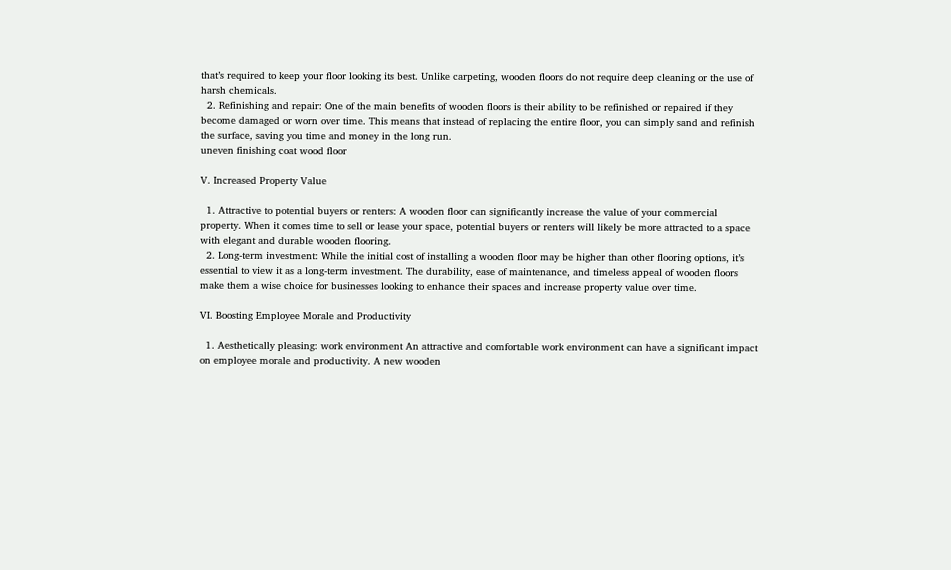that’s required to keep your floor looking its best. Unlike carpeting, wooden floors do not require deep cleaning or the use of harsh chemicals.
  2. Refinishing and repair: One of the main benefits of wooden floors is their ability to be refinished or repaired if they become damaged or worn over time. This means that instead of replacing the entire floor, you can simply sand and refinish the surface, saving you time and money in the long run.
uneven finishing coat wood floor

V. Increased Property Value

  1. Attractive to potential buyers or renters: A wooden floor can significantly increase the value of your commercial property. When it comes time to sell or lease your space, potential buyers or renters will likely be more attracted to a space with elegant and durable wooden flooring.
  2. Long-term investment: While the initial cost of installing a wooden floor may be higher than other flooring options, it’s essential to view it as a long-term investment. The durability, ease of maintenance, and timeless appeal of wooden floors make them a wise choice for businesses looking to enhance their spaces and increase property value over time.

VI. Boosting Employee Morale and Productivity

  1. Aesthetically pleasing: work environment An attractive and comfortable work environment can have a significant impact on employee morale and productivity. A new wooden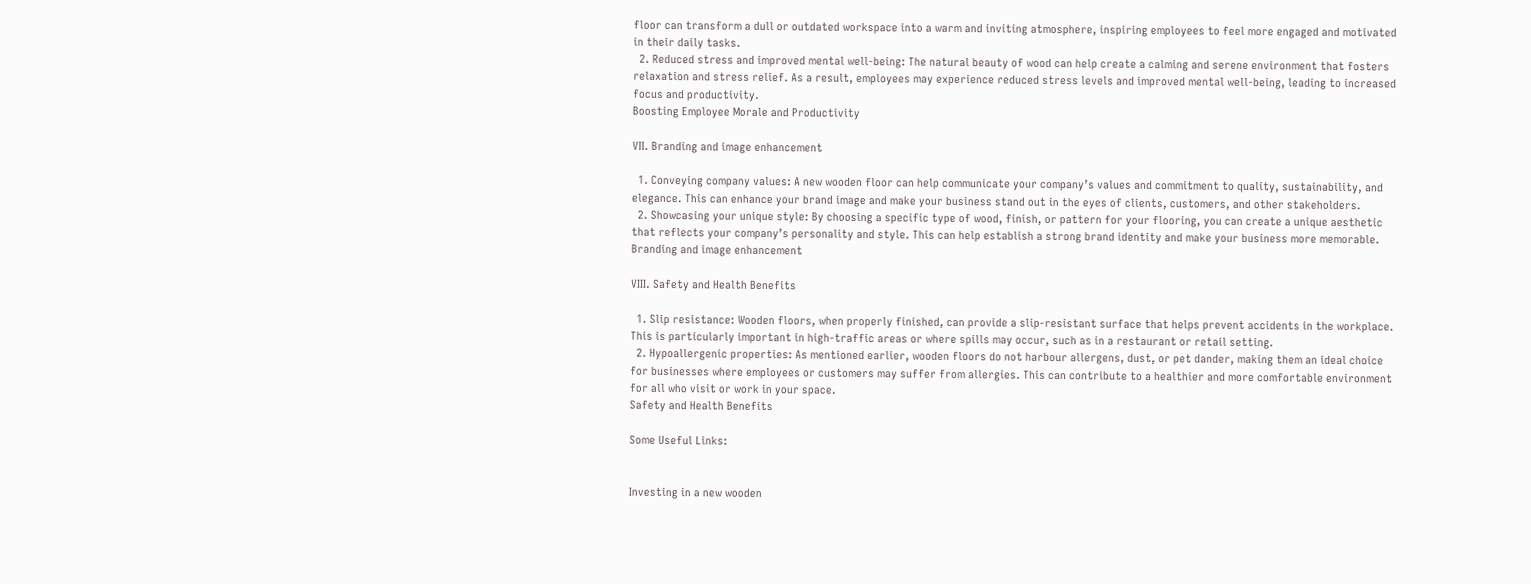floor can transform a dull or outdated workspace into a warm and inviting atmosphere, inspiring employees to feel more engaged and motivated in their daily tasks.
  2. Reduced stress and improved mental well-being: The natural beauty of wood can help create a calming and serene environment that fosters relaxation and stress relief. As a result, employees may experience reduced stress levels and improved mental well-being, leading to increased focus and productivity.
Boosting Employee Morale and Productivity

VII. Branding and image enhancement

  1. Conveying company values: A new wooden floor can help communicate your company’s values and commitment to quality, sustainability, and elegance. This can enhance your brand image and make your business stand out in the eyes of clients, customers, and other stakeholders.
  2. Showcasing your unique style: By choosing a specific type of wood, finish, or pattern for your flooring, you can create a unique aesthetic that reflects your company’s personality and style. This can help establish a strong brand identity and make your business more memorable.
Branding and image enhancement

VIII. Safety and Health Benefits

  1. Slip resistance: Wooden floors, when properly finished, can provide a slip-resistant surface that helps prevent accidents in the workplace. This is particularly important in high-traffic areas or where spills may occur, such as in a restaurant or retail setting.
  2. Hypoallergenic properties: As mentioned earlier, wooden floors do not harbour allergens, dust, or pet dander, making them an ideal choice for businesses where employees or customers may suffer from allergies. This can contribute to a healthier and more comfortable environment for all who visit or work in your space.
Safety and Health Benefits

Some Useful Links:


Investing in a new wooden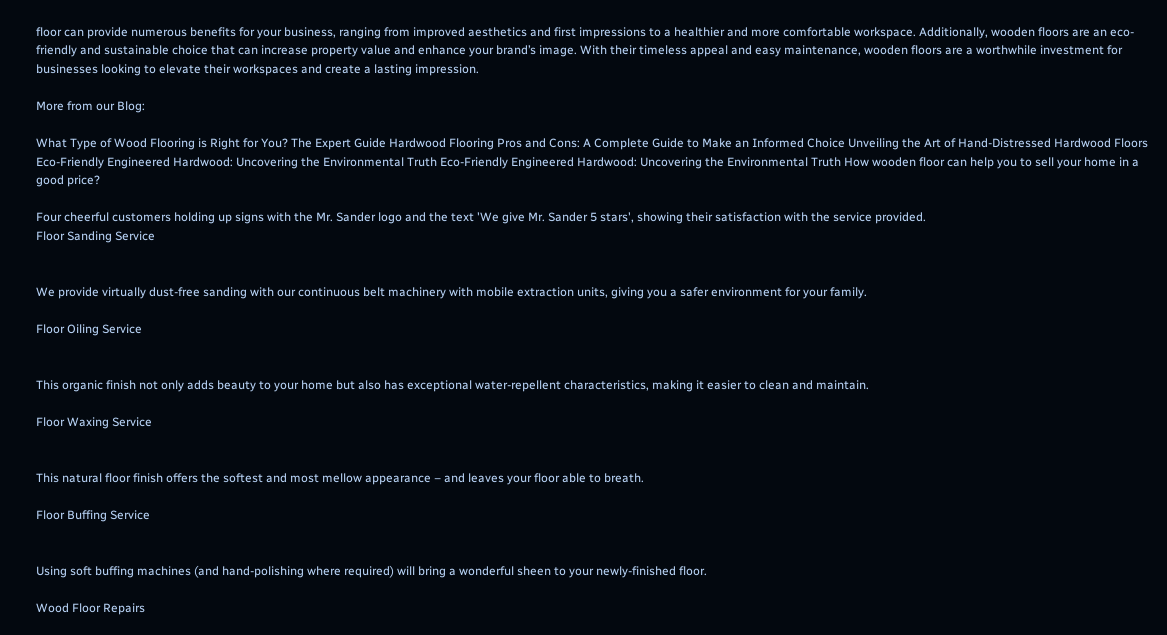floor can provide numerous benefits for your business, ranging from improved aesthetics and first impressions to a healthier and more comfortable workspace. Additionally, wooden floors are an eco-friendly and sustainable choice that can increase property value and enhance your brand’s image. With their timeless appeal and easy maintenance, wooden floors are a worthwhile investment for businesses looking to elevate their workspaces and create a lasting impression.

More from our Blog:

What Type of Wood Flooring is Right for You? The Expert Guide Hardwood Flooring Pros and Cons: A Complete Guide to Make an Informed Choice Unveiling the Art of Hand-Distressed Hardwood Floors Eco-Friendly Engineered Hardwood: Uncovering the Environmental Truth Eco-Friendly Engineered Hardwood: Uncovering the Environmental Truth How wooden floor can help you to sell your home in a good price?

Four cheerful customers holding up signs with the Mr. Sander logo and the text 'We give Mr. Sander 5 stars', showing their satisfaction with the service provided.
Floor Sanding Service


We provide virtually dust-free sanding with our continuous belt machinery with mobile extraction units, giving you a safer environment for your family.

Floor Oiling Service


This organic finish not only adds beauty to your home but also has exceptional water-repellent characteristics, making it easier to clean and maintain.

Floor Waxing Service


This natural floor finish offers the softest and most mellow appearance – and leaves your floor able to breath.

Floor Buffing Service


Using soft buffing machines (and hand-polishing where required) will bring a wonderful sheen to your newly-finished floor.

Wood Floor Repairs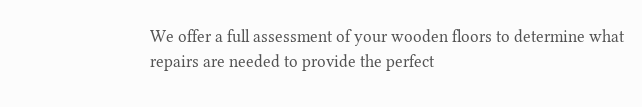We offer a full assessment of your wooden floors to determine what repairs are needed to provide the perfect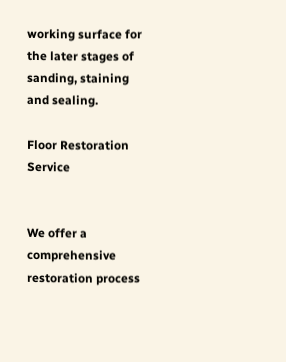working surface for the later stages of sanding, staining and sealing.

Floor Restoration Service


We offer a comprehensive restoration process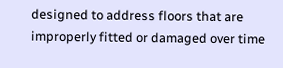designed to address floors that are improperly fitted or damaged over time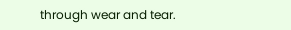through wear and tear.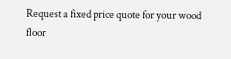Request a fixed price quote for your wood floor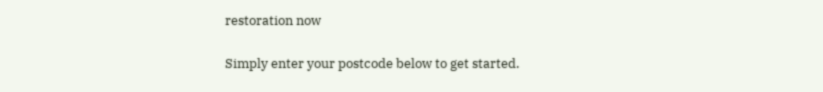restoration now

Simply enter your postcode below to get started.